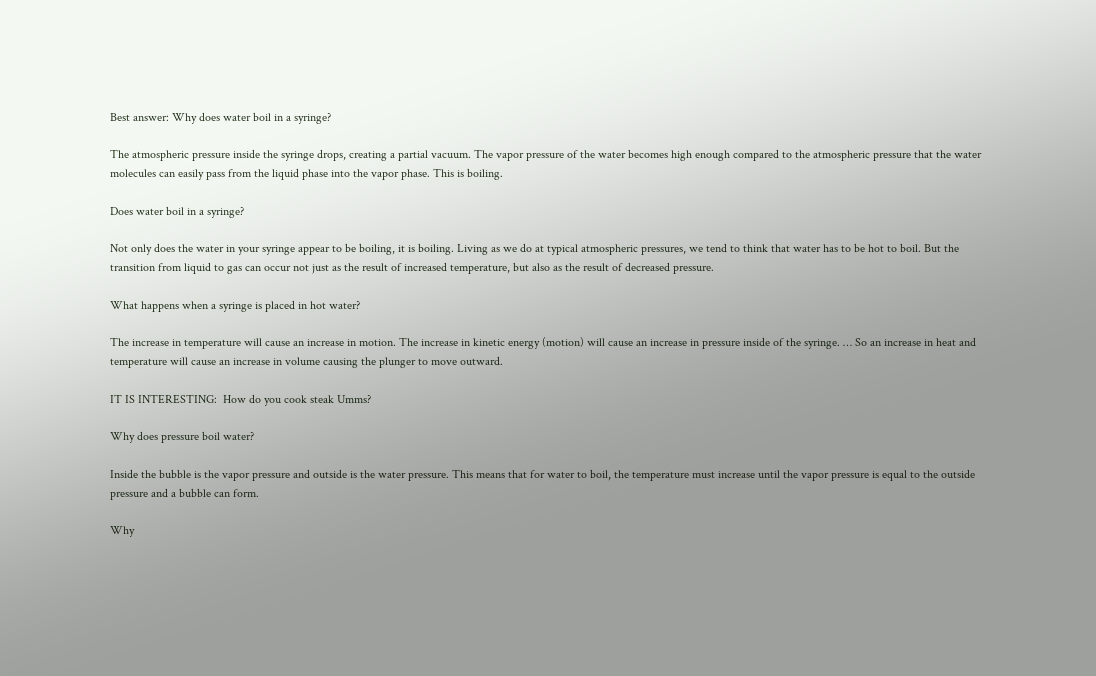Best answer: Why does water boil in a syringe?

The atmospheric pressure inside the syringe drops, creating a partial vacuum. The vapor pressure of the water becomes high enough compared to the atmospheric pressure that the water molecules can easily pass from the liquid phase into the vapor phase. This is boiling.

Does water boil in a syringe?

Not only does the water in your syringe appear to be boiling, it is boiling. Living as we do at typical atmospheric pressures, we tend to think that water has to be hot to boil. But the transition from liquid to gas can occur not just as the result of increased temperature, but also as the result of decreased pressure.

What happens when a syringe is placed in hot water?

The increase in temperature will cause an increase in motion. The increase in kinetic energy (motion) will cause an increase in pressure inside of the syringe. … So an increase in heat and temperature will cause an increase in volume causing the plunger to move outward.

IT IS INTERESTING:  How do you cook steak Umms?

Why does pressure boil water?

Inside the bubble is the vapor pressure and outside is the water pressure. This means that for water to boil, the temperature must increase until the vapor pressure is equal to the outside pressure and a bubble can form.

Why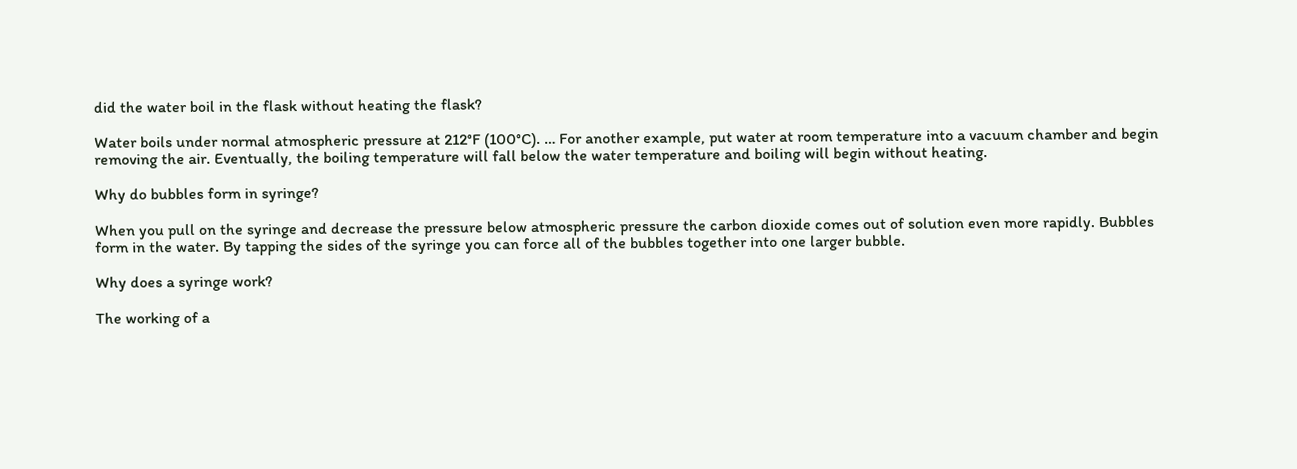did the water boil in the flask without heating the flask?

Water boils under normal atmospheric pressure at 212°F (100°C). … For another example, put water at room temperature into a vacuum chamber and begin removing the air. Eventually, the boiling temperature will fall below the water temperature and boiling will begin without heating.

Why do bubbles form in syringe?

When you pull on the syringe and decrease the pressure below atmospheric pressure the carbon dioxide comes out of solution even more rapidly. Bubbles form in the water. By tapping the sides of the syringe you can force all of the bubbles together into one larger bubble.

Why does a syringe work?

The working of a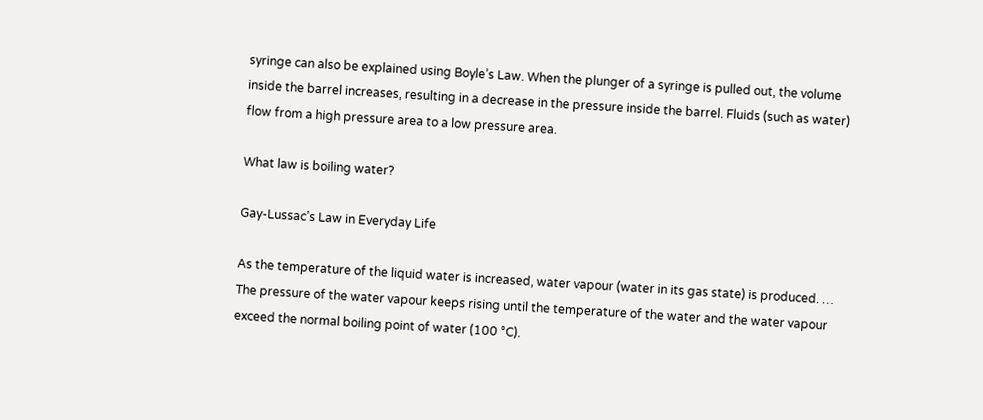syringe can also be explained using Boyle’s Law. When the plunger of a syringe is pulled out, the volume inside the barrel increases, resulting in a decrease in the pressure inside the barrel. Fluids (such as water) flow from a high pressure area to a low pressure area.

What law is boiling water?

Gay-Lussac’s Law in Everyday Life

As the temperature of the liquid water is increased, water vapour (water in its gas state) is produced. … The pressure of the water vapour keeps rising until the temperature of the water and the water vapour exceed the normal boiling point of water (100 °C).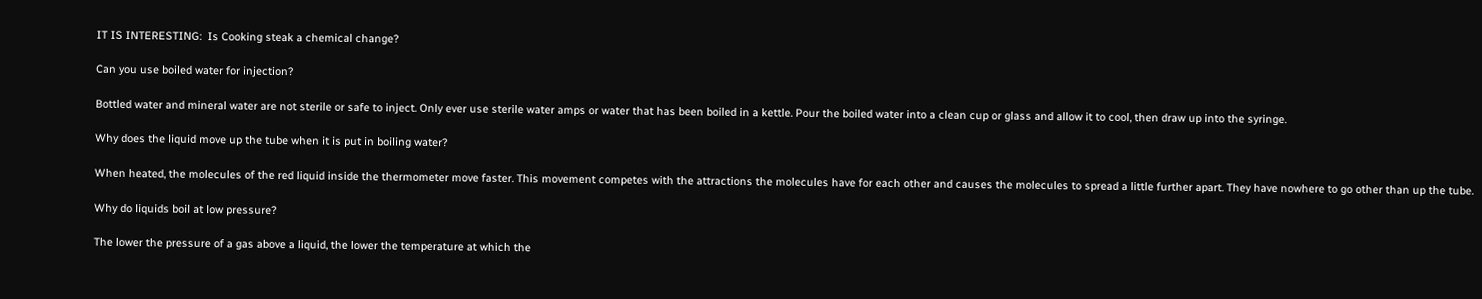IT IS INTERESTING:  Is Cooking steak a chemical change?

Can you use boiled water for injection?

Bottled water and mineral water are not sterile or safe to inject. Only ever use sterile water amps or water that has been boiled in a kettle. Pour the boiled water into a clean cup or glass and allow it to cool, then draw up into the syringe.

Why does the liquid move up the tube when it is put in boiling water?

When heated, the molecules of the red liquid inside the thermometer move faster. This movement competes with the attractions the molecules have for each other and causes the molecules to spread a little further apart. They have nowhere to go other than up the tube.

Why do liquids boil at low pressure?

The lower the pressure of a gas above a liquid, the lower the temperature at which the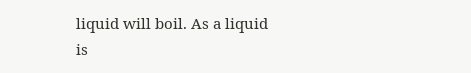liquid will boil. As a liquid is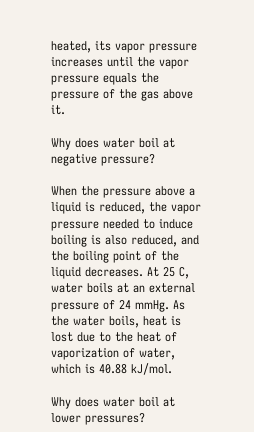heated, its vapor pressure increases until the vapor pressure equals the pressure of the gas above it.

Why does water boil at negative pressure?

When the pressure above a liquid is reduced, the vapor pressure needed to induce boiling is also reduced, and the boiling point of the liquid decreases. At 25 C, water boils at an external pressure of 24 mmHg. As the water boils, heat is lost due to the heat of vaporization of water, which is 40.88 kJ/mol.

Why does water boil at lower pressures?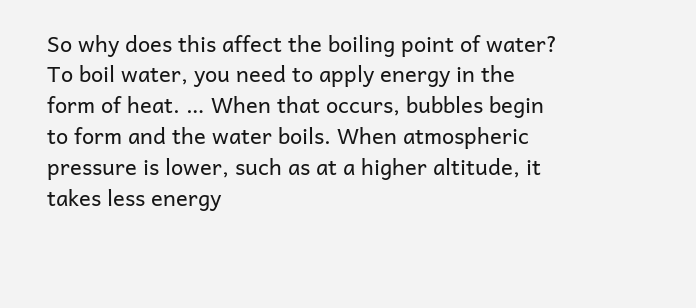So why does this affect the boiling point of water? To boil water, you need to apply energy in the form of heat. … When that occurs, bubbles begin to form and the water boils. When atmospheric pressure is lower, such as at a higher altitude, it takes less energy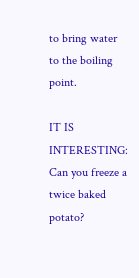to bring water to the boiling point.

IT IS INTERESTING:  Can you freeze a twice baked potato?